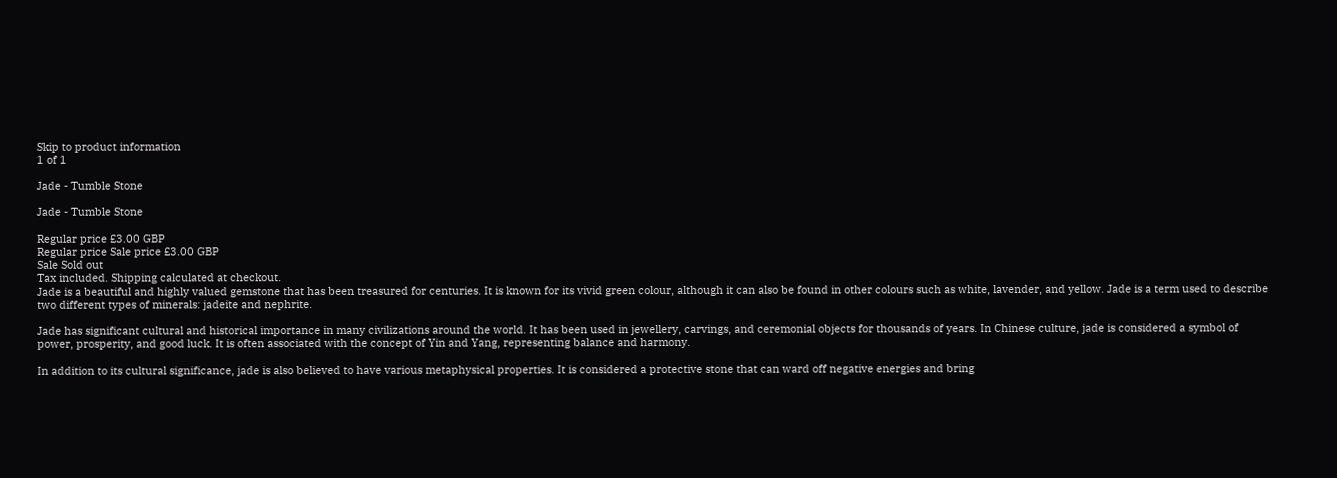Skip to product information
1 of 1

Jade - Tumble Stone

Jade - Tumble Stone

Regular price £3.00 GBP
Regular price Sale price £3.00 GBP
Sale Sold out
Tax included. Shipping calculated at checkout.
Jade is a beautiful and highly valued gemstone that has been treasured for centuries. It is known for its vivid green colour, although it can also be found in other colours such as white, lavender, and yellow. Jade is a term used to describe two different types of minerals: jadeite and nephrite.

Jade has significant cultural and historical importance in many civilizations around the world. It has been used in jewellery, carvings, and ceremonial objects for thousands of years. In Chinese culture, jade is considered a symbol of power, prosperity, and good luck. It is often associated with the concept of Yin and Yang, representing balance and harmony.

In addition to its cultural significance, jade is also believed to have various metaphysical properties. It is considered a protective stone that can ward off negative energies and bring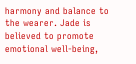harmony and balance to the wearer. Jade is believed to promote emotional well-being,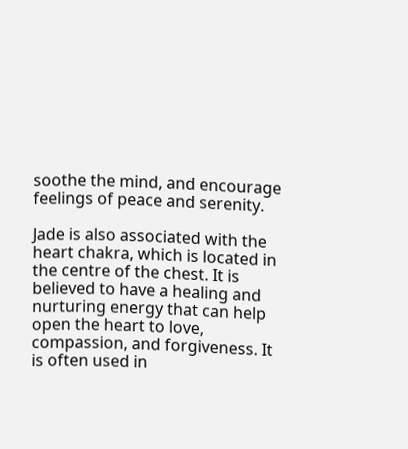soothe the mind, and encourage feelings of peace and serenity.

Jade is also associated with the heart chakra, which is located in the centre of the chest. It is believed to have a healing and nurturing energy that can help open the heart to love, compassion, and forgiveness. It is often used in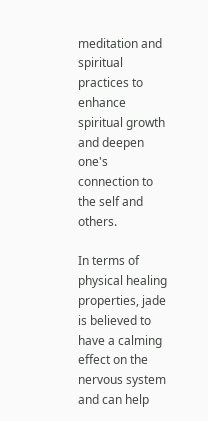meditation and spiritual practices to enhance spiritual growth and deepen one's connection to the self and others.

In terms of physical healing properties, jade is believed to have a calming effect on the nervous system and can help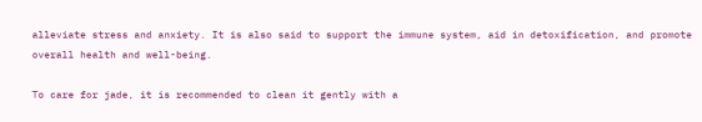alleviate stress and anxiety. It is also said to support the immune system, aid in detoxification, and promote overall health and well-being.

To care for jade, it is recommended to clean it gently with a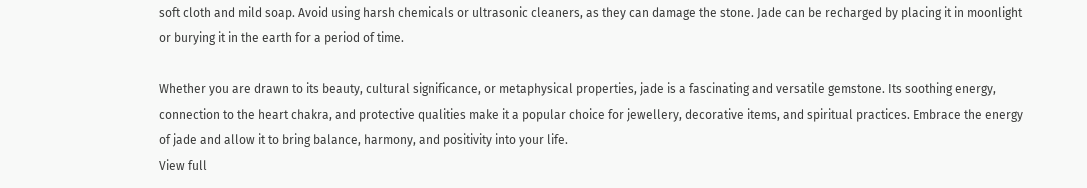soft cloth and mild soap. Avoid using harsh chemicals or ultrasonic cleaners, as they can damage the stone. Jade can be recharged by placing it in moonlight or burying it in the earth for a period of time.

Whether you are drawn to its beauty, cultural significance, or metaphysical properties, jade is a fascinating and versatile gemstone. Its soothing energy, connection to the heart chakra, and protective qualities make it a popular choice for jewellery, decorative items, and spiritual practices. Embrace the energy of jade and allow it to bring balance, harmony, and positivity into your life.
View full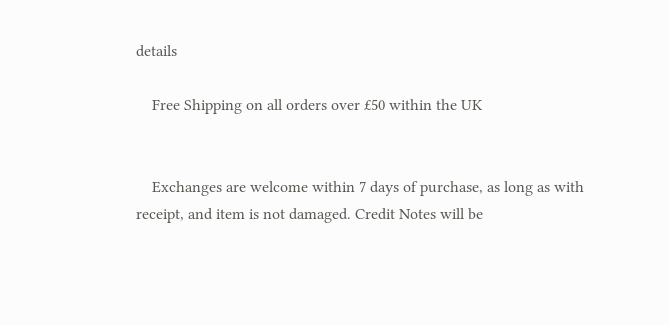details

    Free Shipping on all orders over £50 within the UK


    Exchanges are welcome within 7 days of purchase, as long as with receipt, and item is not damaged. Credit Notes will be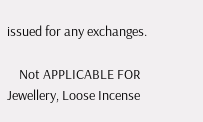issued for any exchanges.

    Not APPLICABLE FOR Jewellery, Loose Incense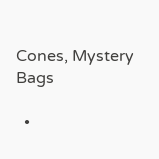Cones, Mystery Bags

  •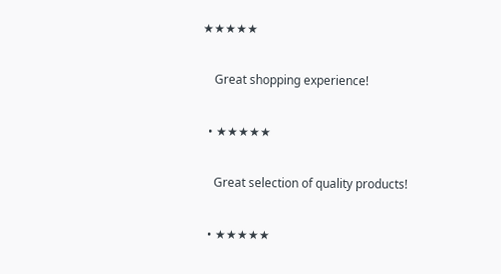★★★★★

    Great shopping experience!

  • ★★★★★

    Great selection of quality products!

  • ★★★★★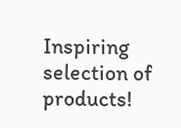Inspiring selection of products!